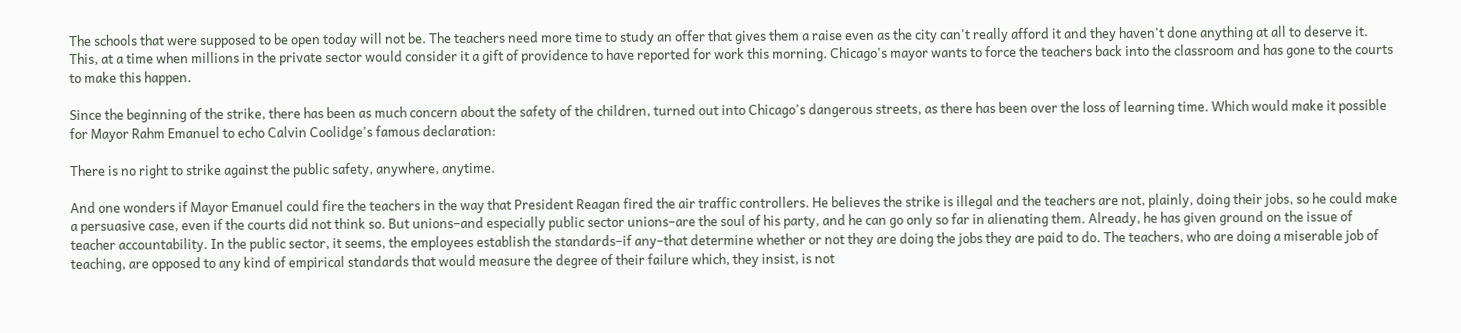The schools that were supposed to be open today will not be. The teachers need more time to study an offer that gives them a raise even as the city can't really afford it and they haven't done anything at all to deserve it. This, at a time when millions in the private sector would consider it a gift of providence to have reported for work this morning. Chicago's mayor wants to force the teachers back into the classroom and has gone to the courts to make this happen.

Since the beginning of the strike, there has been as much concern about the safety of the children, turned out into Chicago's dangerous streets, as there has been over the loss of learning time. Which would make it possible for Mayor Rahm Emanuel to echo Calvin Coolidge's famous declaration:

There is no right to strike against the public safety, anywhere, anytime.

And one wonders if Mayor Emanuel could fire the teachers in the way that President Reagan fired the air traffic controllers. He believes the strike is illegal and the teachers are not, plainly, doing their jobs, so he could make a persuasive case, even if the courts did not think so. But unions–and especially public sector unions–are the soul of his party, and he can go only so far in alienating them. Already, he has given ground on the issue of teacher accountability. In the public sector, it seems, the employees establish the standards–if any–that determine whether or not they are doing the jobs they are paid to do. The teachers, who are doing a miserable job of teaching, are opposed to any kind of empirical standards that would measure the degree of their failure which, they insist, is not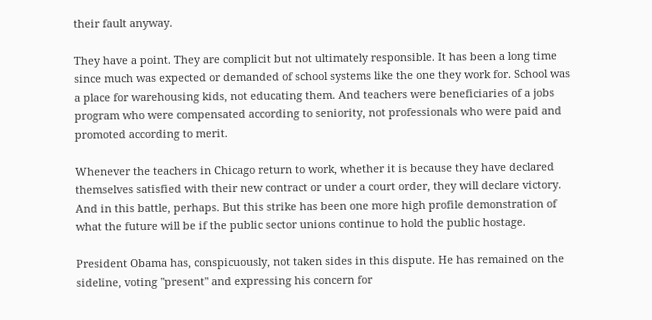their fault anyway.

They have a point. They are complicit but not ultimately responsible. It has been a long time since much was expected or demanded of school systems like the one they work for. School was a place for warehousing kids, not educating them. And teachers were beneficiaries of a jobs program who were compensated according to seniority, not professionals who were paid and promoted according to merit.

Whenever the teachers in Chicago return to work, whether it is because they have declared themselves satisfied with their new contract or under a court order, they will declare victory. And in this battle, perhaps. But this strike has been one more high profile demonstration of what the future will be if the public sector unions continue to hold the public hostage.

President Obama has, conspicuously, not taken sides in this dispute. He has remained on the sideline, voting "present" and expressing his concern for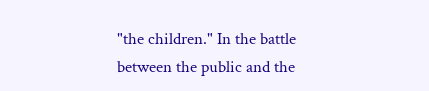"the children." In the battle between the public and the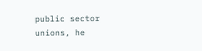public sector unions, he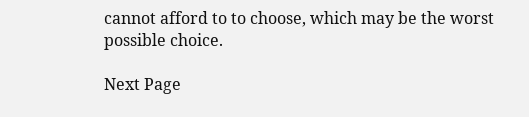cannot afford to to choose, which may be the worst possible choice.

Next Page